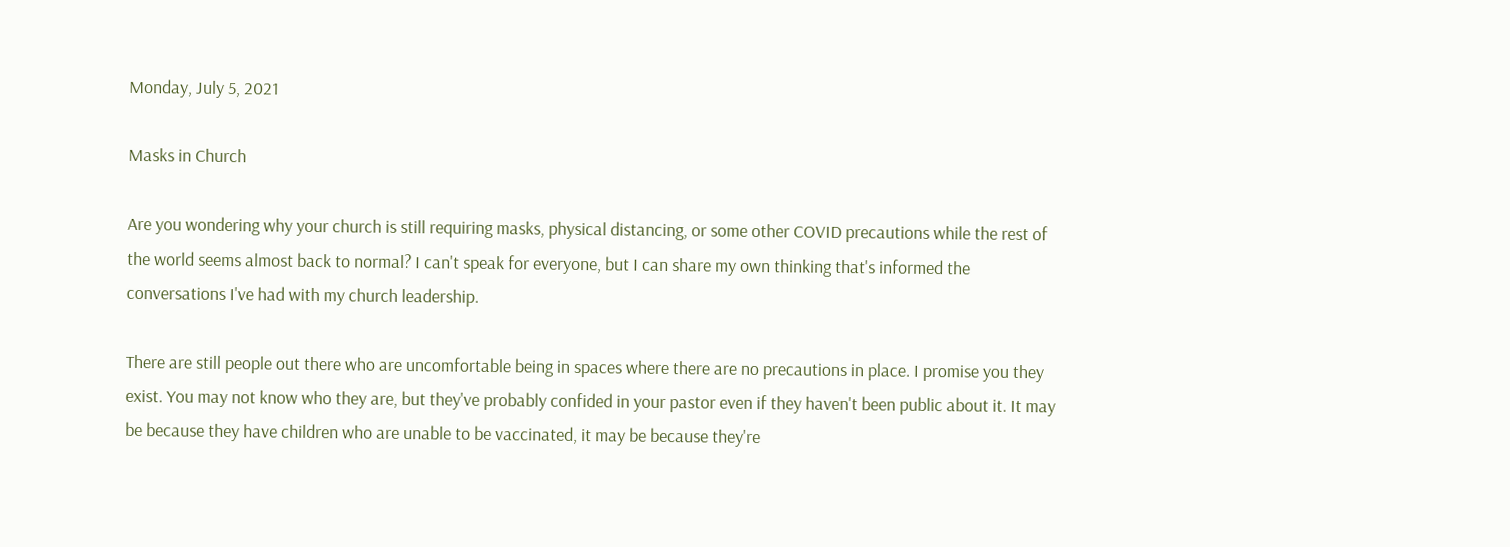Monday, July 5, 2021

Masks in Church

Are you wondering why your church is still requiring masks, physical distancing, or some other COVID precautions while the rest of the world seems almost back to normal? I can't speak for everyone, but I can share my own thinking that's informed the conversations I've had with my church leadership.

There are still people out there who are uncomfortable being in spaces where there are no precautions in place. I promise you they exist. You may not know who they are, but they've probably confided in your pastor even if they haven't been public about it. It may be because they have children who are unable to be vaccinated, it may be because they're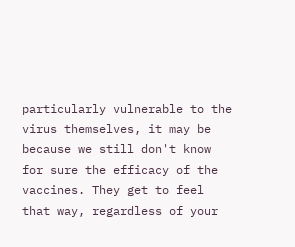particularly vulnerable to the virus themselves, it may be because we still don't know for sure the efficacy of the vaccines. They get to feel that way, regardless of your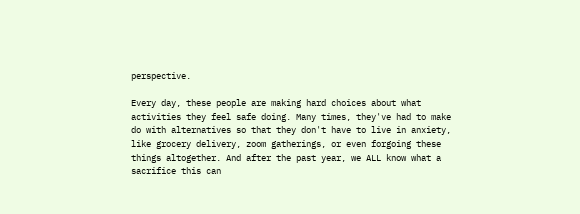perspective.

Every day, these people are making hard choices about what activities they feel safe doing. Many times, they've had to make do with alternatives so that they don't have to live in anxiety, like grocery delivery, zoom gatherings, or even forgoing these things altogether. And after the past year, we ALL know what a sacrifice this can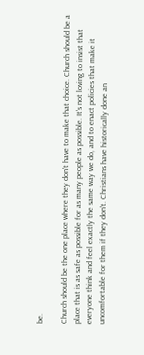be.

Church should be the one place where they don't have to make that choice. Church should be a place that is as safe as possible for as many people as possible. It's not loving to insist that everyone think and feel exactly the same way we do, and to enact policies that make it uncomfortable for them if they don't. Christians have historically done an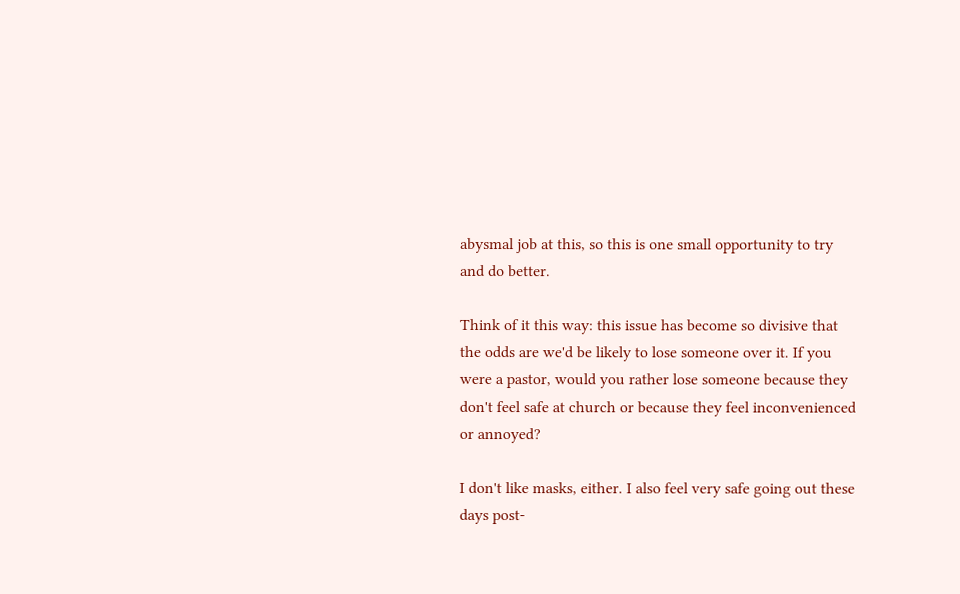abysmal job at this, so this is one small opportunity to try and do better.

Think of it this way: this issue has become so divisive that the odds are we'd be likely to lose someone over it. If you were a pastor, would you rather lose someone because they don't feel safe at church or because they feel inconvenienced or annoyed?

I don't like masks, either. I also feel very safe going out these days post-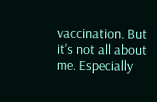vaccination. But it's not all about me. Especially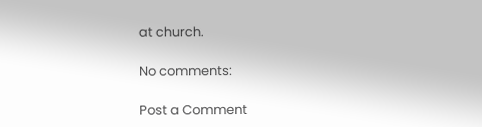at church.

No comments:

Post a Comment